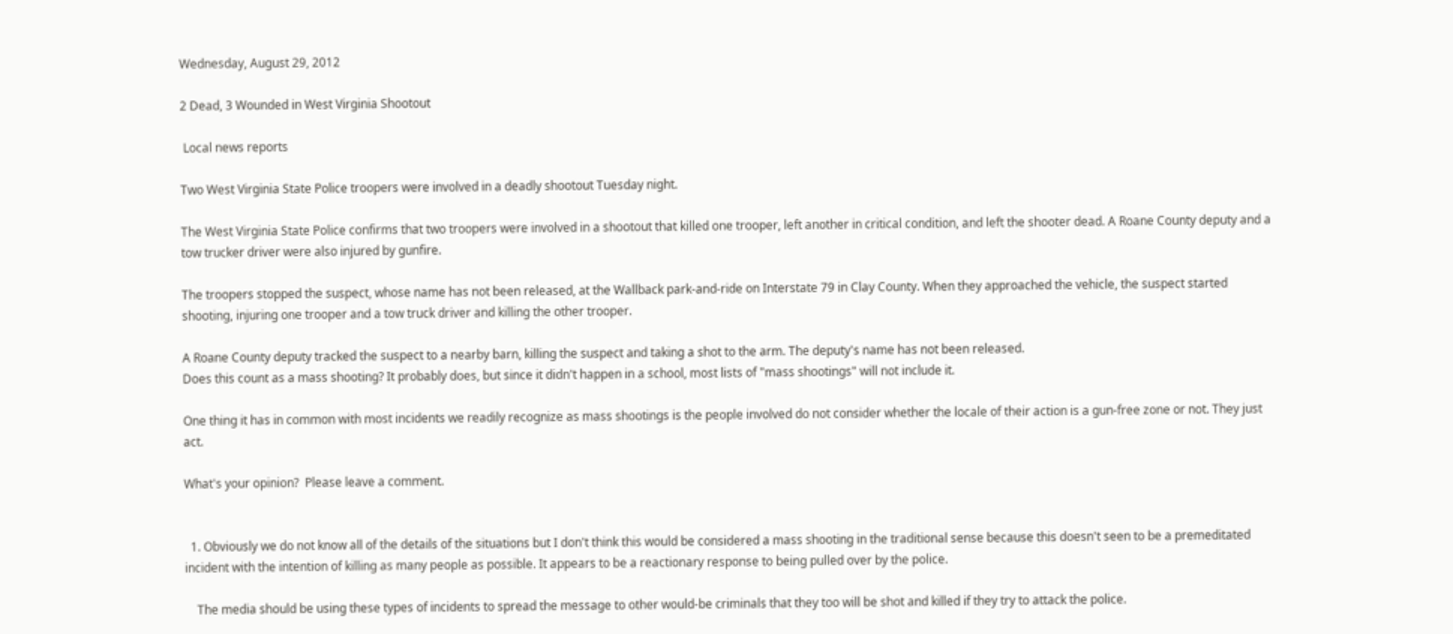Wednesday, August 29, 2012

2 Dead, 3 Wounded in West Virginia Shootout

 Local news reports

Two West Virginia State Police troopers were involved in a deadly shootout Tuesday night.

The West Virginia State Police confirms that two troopers were involved in a shootout that killed one trooper, left another in critical condition, and left the shooter dead. A Roane County deputy and a tow trucker driver were also injured by gunfire.

The troopers stopped the suspect, whose name has not been released, at the Wallback park-and-ride on Interstate 79 in Clay County. When they approached the vehicle, the suspect started shooting, injuring one trooper and a tow truck driver and killing the other trooper.

A Roane County deputy tracked the suspect to a nearby barn, killing the suspect and taking a shot to the arm. The deputy's name has not been released.
Does this count as a mass shooting? It probably does, but since it didn't happen in a school, most lists of "mass shootings" will not include it.

One thing it has in common with most incidents we readily recognize as mass shootings is the people involved do not consider whether the locale of their action is a gun-free zone or not. They just act.

What's your opinion?  Please leave a comment.


  1. Obviously we do not know all of the details of the situations but I don't think this would be considered a mass shooting in the traditional sense because this doesn't seen to be a premeditated incident with the intention of killing as many people as possible. It appears to be a reactionary response to being pulled over by the police.

    The media should be using these types of incidents to spread the message to other would-be criminals that they too will be shot and killed if they try to attack the police.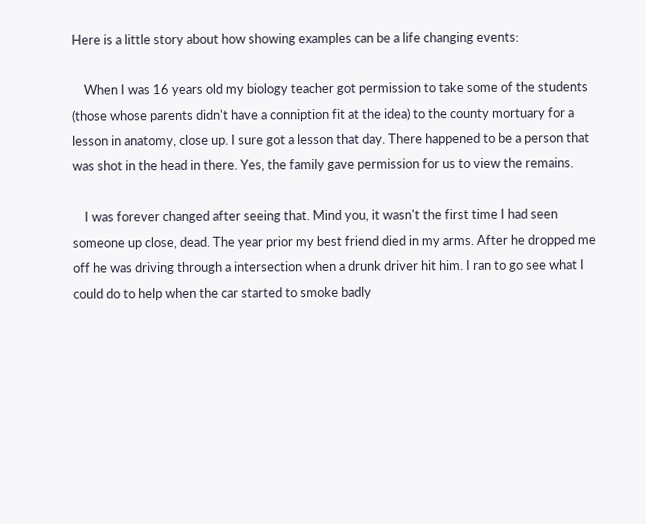Here is a little story about how showing examples can be a life changing events:

    When I was 16 years old my biology teacher got permission to take some of the students (those whose parents didn't have a conniption fit at the idea) to the county mortuary for a lesson in anatomy, close up. I sure got a lesson that day. There happened to be a person that was shot in the head in there. Yes, the family gave permission for us to view the remains.

    I was forever changed after seeing that. Mind you, it wasn't the first time I had seen someone up close, dead. The year prior my best friend died in my arms. After he dropped me off he was driving through a intersection when a drunk driver hit him. I ran to go see what I could do to help when the car started to smoke badly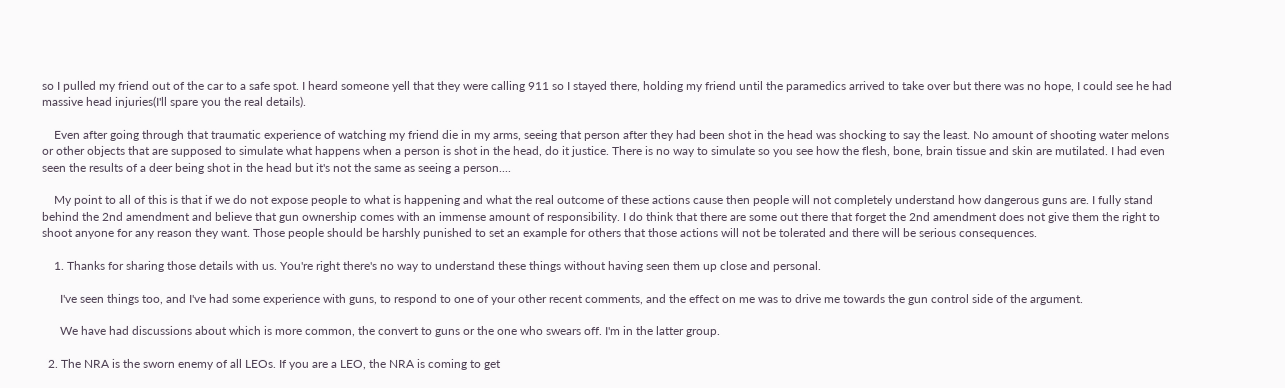so I pulled my friend out of the car to a safe spot. I heard someone yell that they were calling 911 so I stayed there, holding my friend until the paramedics arrived to take over but there was no hope, I could see he had massive head injuries(I'll spare you the real details).

    Even after going through that traumatic experience of watching my friend die in my arms, seeing that person after they had been shot in the head was shocking to say the least. No amount of shooting water melons or other objects that are supposed to simulate what happens when a person is shot in the head, do it justice. There is no way to simulate so you see how the flesh, bone, brain tissue and skin are mutilated. I had even seen the results of a deer being shot in the head but it's not the same as seeing a person....

    My point to all of this is that if we do not expose people to what is happening and what the real outcome of these actions cause then people will not completely understand how dangerous guns are. I fully stand behind the 2nd amendment and believe that gun ownership comes with an immense amount of responsibility. I do think that there are some out there that forget the 2nd amendment does not give them the right to shoot anyone for any reason they want. Those people should be harshly punished to set an example for others that those actions will not be tolerated and there will be serious consequences.

    1. Thanks for sharing those details with us. You're right there's no way to understand these things without having seen them up close and personal.

      I've seen things too, and I've had some experience with guns, to respond to one of your other recent comments, and the effect on me was to drive me towards the gun control side of the argument.

      We have had discussions about which is more common, the convert to guns or the one who swears off. I'm in the latter group.

  2. The NRA is the sworn enemy of all LEOs. If you are a LEO, the NRA is coming to get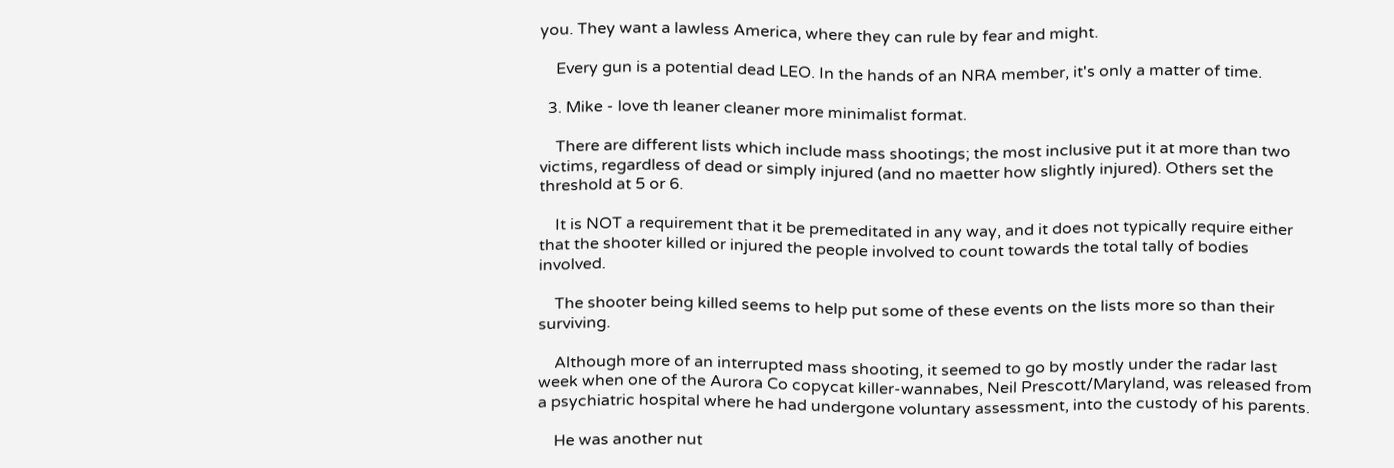you. They want a lawless America, where they can rule by fear and might.

    Every gun is a potential dead LEO. In the hands of an NRA member, it's only a matter of time.

  3. Mike - love th leaner cleaner more minimalist format.

    There are different lists which include mass shootings; the most inclusive put it at more than two victims, regardless of dead or simply injured (and no maetter how slightly injured). Others set the threshold at 5 or 6.

    It is NOT a requirement that it be premeditated in any way, and it does not typically require either that the shooter killed or injured the people involved to count towards the total tally of bodies involved.

    The shooter being killed seems to help put some of these events on the lists more so than their surviving.

    Although more of an interrupted mass shooting, it seemed to go by mostly under the radar last week when one of the Aurora Co copycat killer-wannabes, Neil Prescott/Maryland, was released from a psychiatric hospital where he had undergone voluntary assessment, into the custody of his parents.

    He was another nut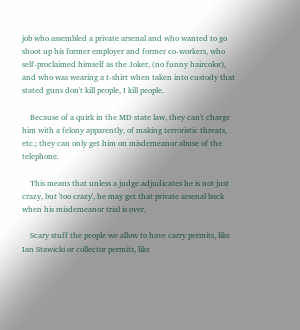job who assembled a private arsenal and who wanted to go shoot up his former employer and former co-workers, who self-proclaimed himself as the Joker, (no funny haircolor), and who was wearing a t-shirt when taken into custody that stated guns don't kill people, I kill people.

    Because of a quirk in the MD state law, they can't charge him with a felony apparently, of making terroristic threats, etc.; they can only get him on misdemeanor abuse of the telephone.

    This means that unless a judge adjudicates he is not just crazy, but 'too crazy', he may get that private arsenal back when his misdemeanor trial is over.

    Scary stuff the people we allow to have carry permits, like Ian Stawicki or collector permits, like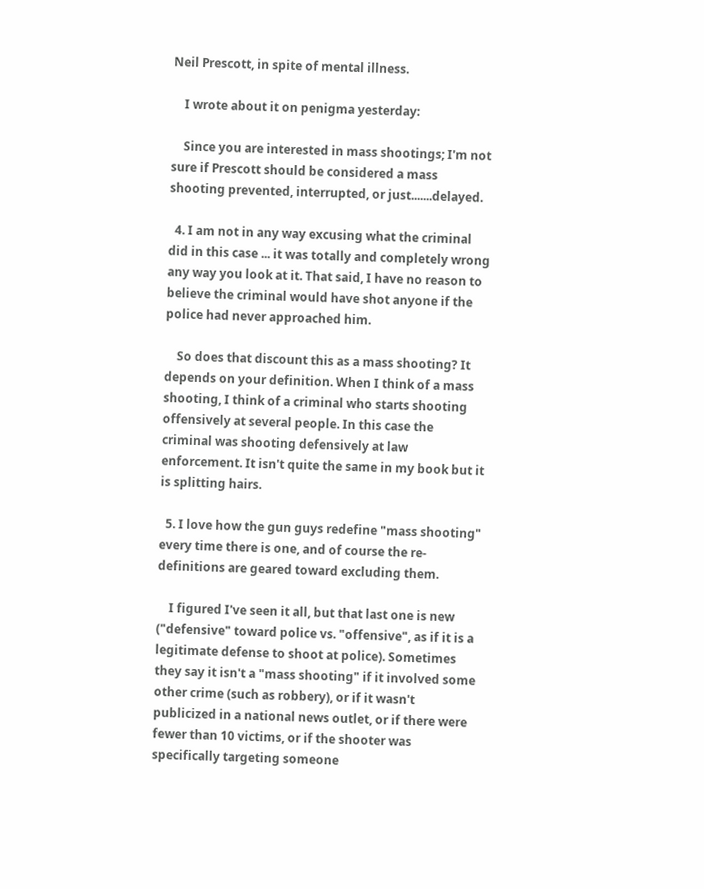Neil Prescott, in spite of mental illness.

    I wrote about it on penigma yesterday:

    Since you are interested in mass shootings; I'm not sure if Prescott should be considered a mass shooting prevented, interrupted, or just.......delayed.

  4. I am not in any way excusing what the criminal did in this case ... it was totally and completely wrong any way you look at it. That said, I have no reason to believe the criminal would have shot anyone if the police had never approached him.

    So does that discount this as a mass shooting? It depends on your definition. When I think of a mass shooting, I think of a criminal who starts shooting offensively at several people. In this case the criminal was shooting defensively at law enforcement. It isn't quite the same in my book but it is splitting hairs.

  5. I love how the gun guys redefine "mass shooting" every time there is one, and of course the re-definitions are geared toward excluding them.

    I figured I've seen it all, but that last one is new ("defensive" toward police vs. "offensive", as if it is a legitimate defense to shoot at police). Sometimes they say it isn't a "mass shooting" if it involved some other crime (such as robbery), or if it wasn't publicized in a national news outlet, or if there were fewer than 10 victims, or if the shooter was specifically targeting someone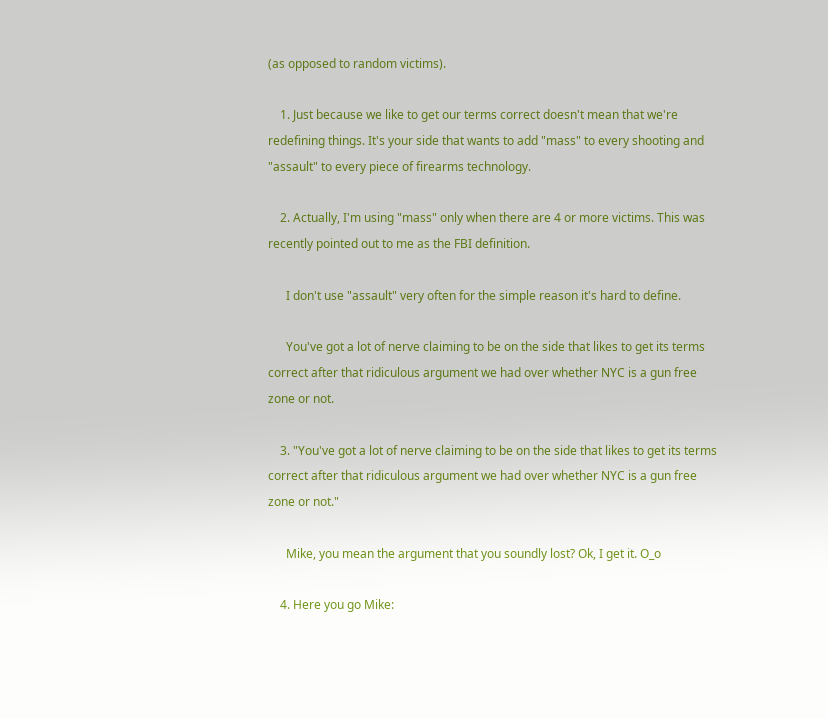(as opposed to random victims).

    1. Just because we like to get our terms correct doesn't mean that we're redefining things. It's your side that wants to add "mass" to every shooting and "assault" to every piece of firearms technology.

    2. Actually, I'm using "mass" only when there are 4 or more victims. This was recently pointed out to me as the FBI definition.

      I don't use "assault" very often for the simple reason it's hard to define.

      You've got a lot of nerve claiming to be on the side that likes to get its terms correct after that ridiculous argument we had over whether NYC is a gun free zone or not.

    3. "You've got a lot of nerve claiming to be on the side that likes to get its terms correct after that ridiculous argument we had over whether NYC is a gun free zone or not."

      Mike, you mean the argument that you soundly lost? Ok, I get it. O_o

    4. Here you go Mike: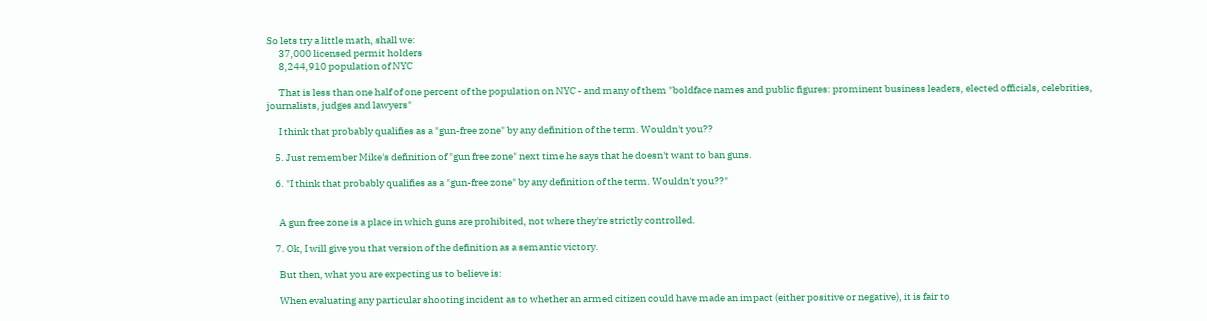So lets try a little math, shall we:
      37,000 licensed permit holders
      8,244,910 population of NYC

      That is less than one half of one percent of the population on NYC - and many of them "boldface names and public figures: prominent business leaders, elected officials, celebrities, journalists, judges and lawyers"

      I think that probably qualifies as a "gun-free zone" by any definition of the term. Wouldn't you??

    5. Just remember Mike's definition of "gun free zone" next time he says that he doesn't want to ban guns.

    6. "I think that probably qualifies as a "gun-free zone" by any definition of the term. Wouldn't you??"


      A gun free zone is a place in which guns are prohibited, not where they're strictly controlled.

    7. Ok, I will give you that version of the definition as a semantic victory.

      But then, what you are expecting us to believe is:

      When evaluating any particular shooting incident as to whether an armed citizen could have made an impact (either positive or negative), it is fair to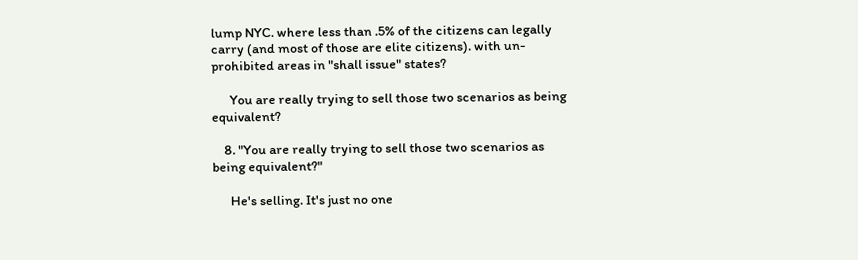lump NYC. where less than .5% of the citizens can legally carry (and most of those are elite citizens). with un-prohibited areas in "shall issue" states?

      You are really trying to sell those two scenarios as being equivalent?

    8. "You are really trying to sell those two scenarios as being equivalent?"

      He's selling. It's just no one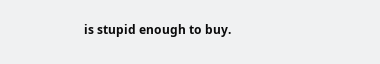is stupid enough to buy.